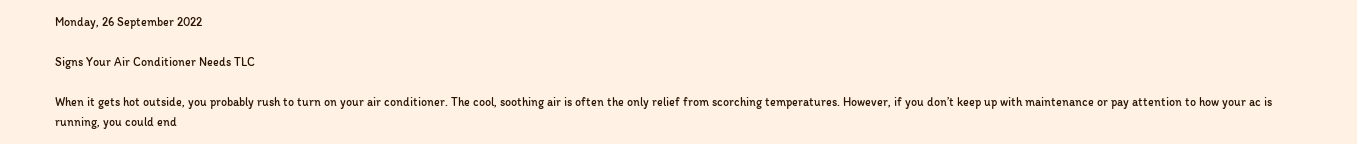Monday, 26 September 2022

Signs Your Air Conditioner Needs TLC

When it gets hot outside, you probably rush to turn on your air conditioner. The cool, soothing air is often the only relief from scorching temperatures. However, if you don’t keep up with maintenance or pay attention to how your ac is running, you could end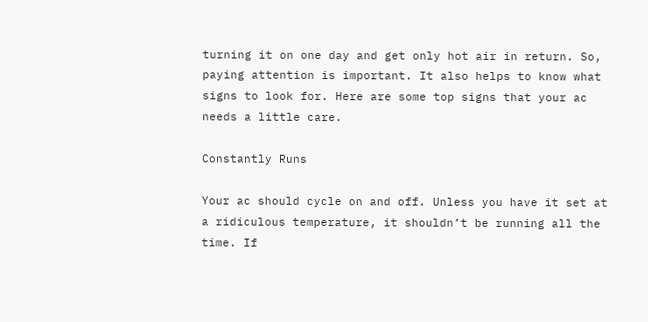turning it on one day and get only hot air in return. So, paying attention is important. It also helps to know what signs to look for. Here are some top signs that your ac needs a little care.

Constantly Runs

Your ac should cycle on and off. Unless you have it set at a ridiculous temperature, it shouldn’t be running all the time. If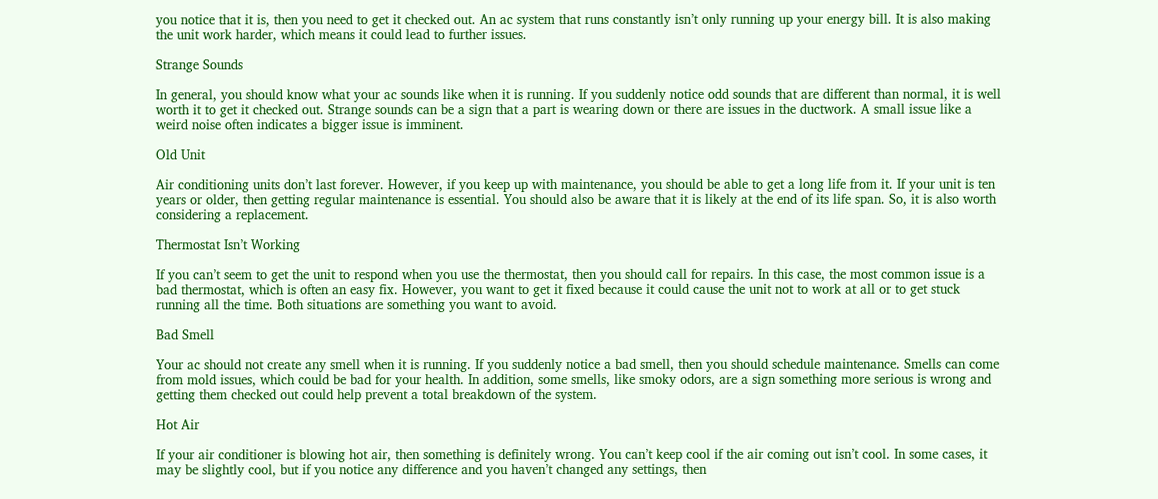you notice that it is, then you need to get it checked out. An ac system that runs constantly isn’t only running up your energy bill. It is also making the unit work harder, which means it could lead to further issues.

Strange Sounds

In general, you should know what your ac sounds like when it is running. If you suddenly notice odd sounds that are different than normal, it is well worth it to get it checked out. Strange sounds can be a sign that a part is wearing down or there are issues in the ductwork. A small issue like a weird noise often indicates a bigger issue is imminent.

Old Unit

Air conditioning units don’t last forever. However, if you keep up with maintenance, you should be able to get a long life from it. If your unit is ten years or older, then getting regular maintenance is essential. You should also be aware that it is likely at the end of its life span. So, it is also worth considering a replacement.

Thermostat Isn’t Working

If you can’t seem to get the unit to respond when you use the thermostat, then you should call for repairs. In this case, the most common issue is a bad thermostat, which is often an easy fix. However, you want to get it fixed because it could cause the unit not to work at all or to get stuck running all the time. Both situations are something you want to avoid.

Bad Smell

Your ac should not create any smell when it is running. If you suddenly notice a bad smell, then you should schedule maintenance. Smells can come from mold issues, which could be bad for your health. In addition, some smells, like smoky odors, are a sign something more serious is wrong and getting them checked out could help prevent a total breakdown of the system.

Hot Air

If your air conditioner is blowing hot air, then something is definitely wrong. You can’t keep cool if the air coming out isn’t cool. In some cases, it may be slightly cool, but if you notice any difference and you haven’t changed any settings, then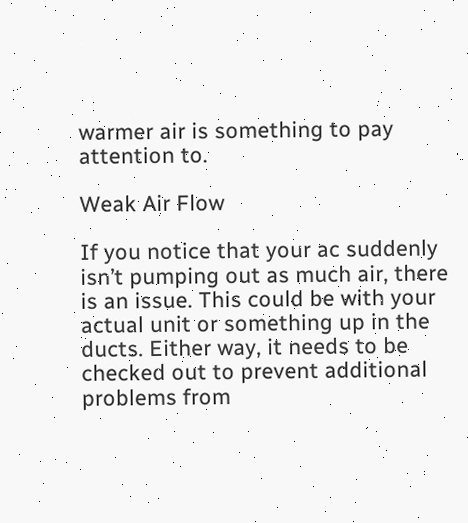warmer air is something to pay attention to.

Weak Air Flow

If you notice that your ac suddenly isn’t pumping out as much air, there is an issue. This could be with your actual unit or something up in the ducts. Either way, it needs to be checked out to prevent additional problems from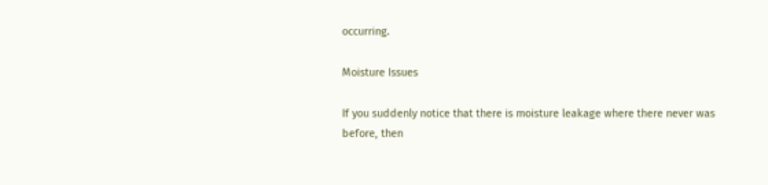occurring.

Moisture Issues

If you suddenly notice that there is moisture leakage where there never was before, then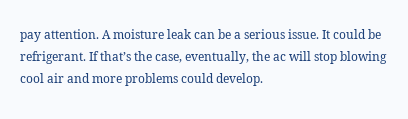pay attention. A moisture leak can be a serious issue. It could be refrigerant. If that’s the case, eventually, the ac will stop blowing cool air and more problems could develop.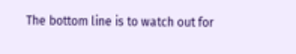The bottom line is to watch out for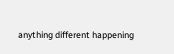anything different happening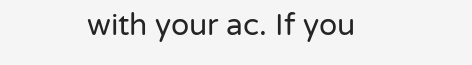with your ac. If you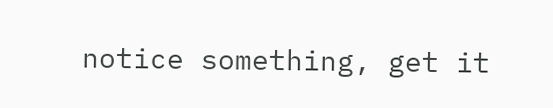notice something, get it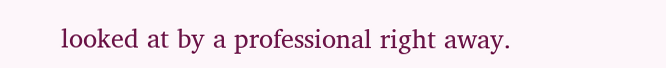looked at by a professional right away.